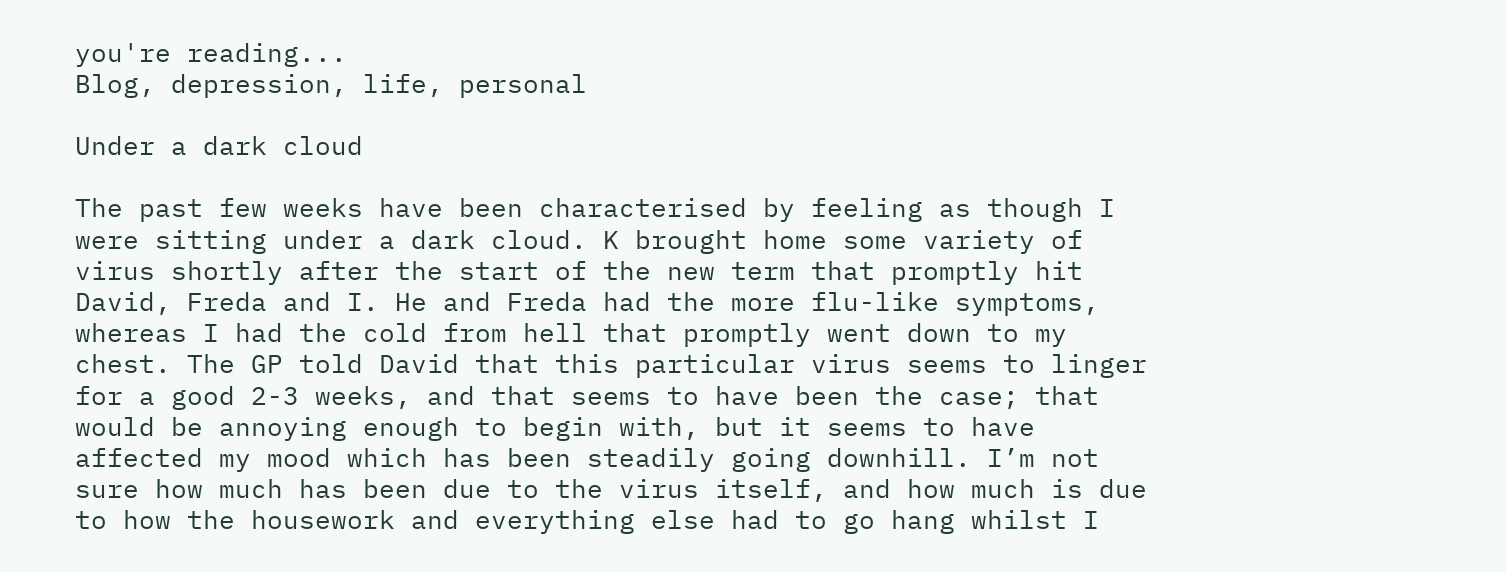you're reading...
Blog, depression, life, personal

Under a dark cloud

The past few weeks have been characterised by feeling as though I were sitting under a dark cloud. K brought home some variety of virus shortly after the start of the new term that promptly hit David, Freda and I. He and Freda had the more flu-like symptoms, whereas I had the cold from hell that promptly went down to my chest. The GP told David that this particular virus seems to linger for a good 2-3 weeks, and that seems to have been the case; that would be annoying enough to begin with, but it seems to have affected my mood which has been steadily going downhill. I’m not sure how much has been due to the virus itself, and how much is due to how the housework and everything else had to go hang whilst I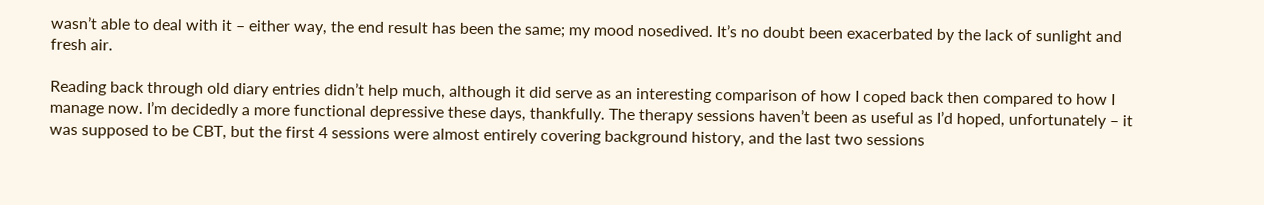wasn’t able to deal with it – either way, the end result has been the same; my mood nosedived. It’s no doubt been exacerbated by the lack of sunlight and fresh air.

Reading back through old diary entries didn’t help much, although it did serve as an interesting comparison of how I coped back then compared to how I manage now. I’m decidedly a more functional depressive these days, thankfully. The therapy sessions haven’t been as useful as I’d hoped, unfortunately – it was supposed to be CBT, but the first 4 sessions were almost entirely covering background history, and the last two sessions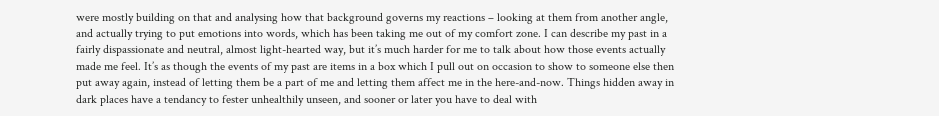were mostly building on that and analysing how that background governs my reactions – looking at them from another angle, and actually trying to put emotions into words, which has been taking me out of my comfort zone. I can describe my past in a fairly dispassionate and neutral, almost light-hearted way, but it’s much harder for me to talk about how those events actually made me feel. It’s as though the events of my past are items in a box which I pull out on occasion to show to someone else then put away again, instead of letting them be a part of me and letting them affect me in the here-and-now. Things hidden away in dark places have a tendancy to fester unhealthily unseen, and sooner or later you have to deal with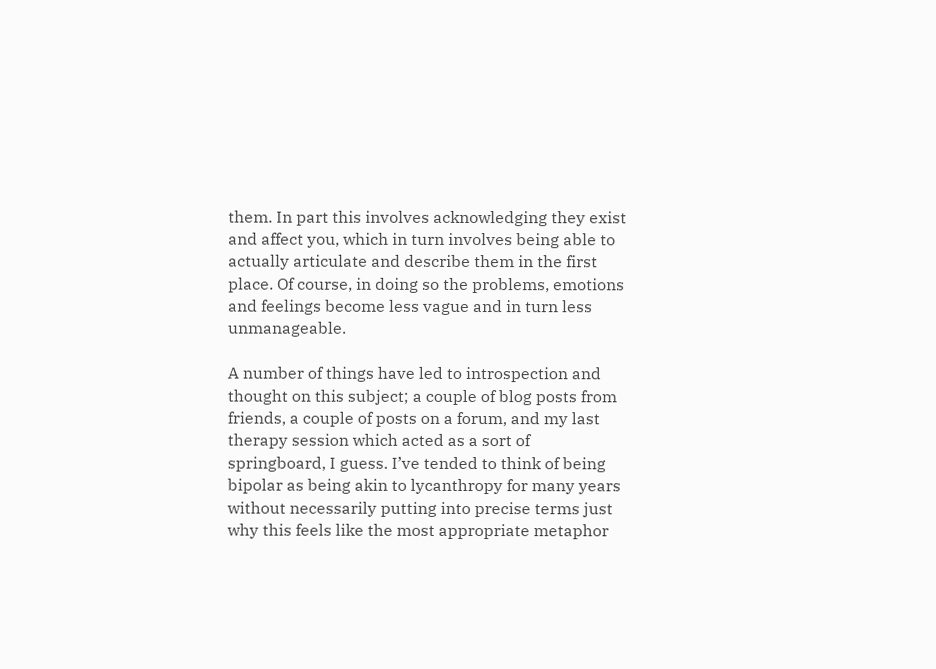them. In part this involves acknowledging they exist and affect you, which in turn involves being able to actually articulate and describe them in the first place. Of course, in doing so the problems, emotions and feelings become less vague and in turn less unmanageable.

A number of things have led to introspection and thought on this subject; a couple of blog posts from friends, a couple of posts on a forum, and my last therapy session which acted as a sort of springboard, I guess. I’ve tended to think of being bipolar as being akin to lycanthropy for many years without necessarily putting into precise terms just why this feels like the most appropriate metaphor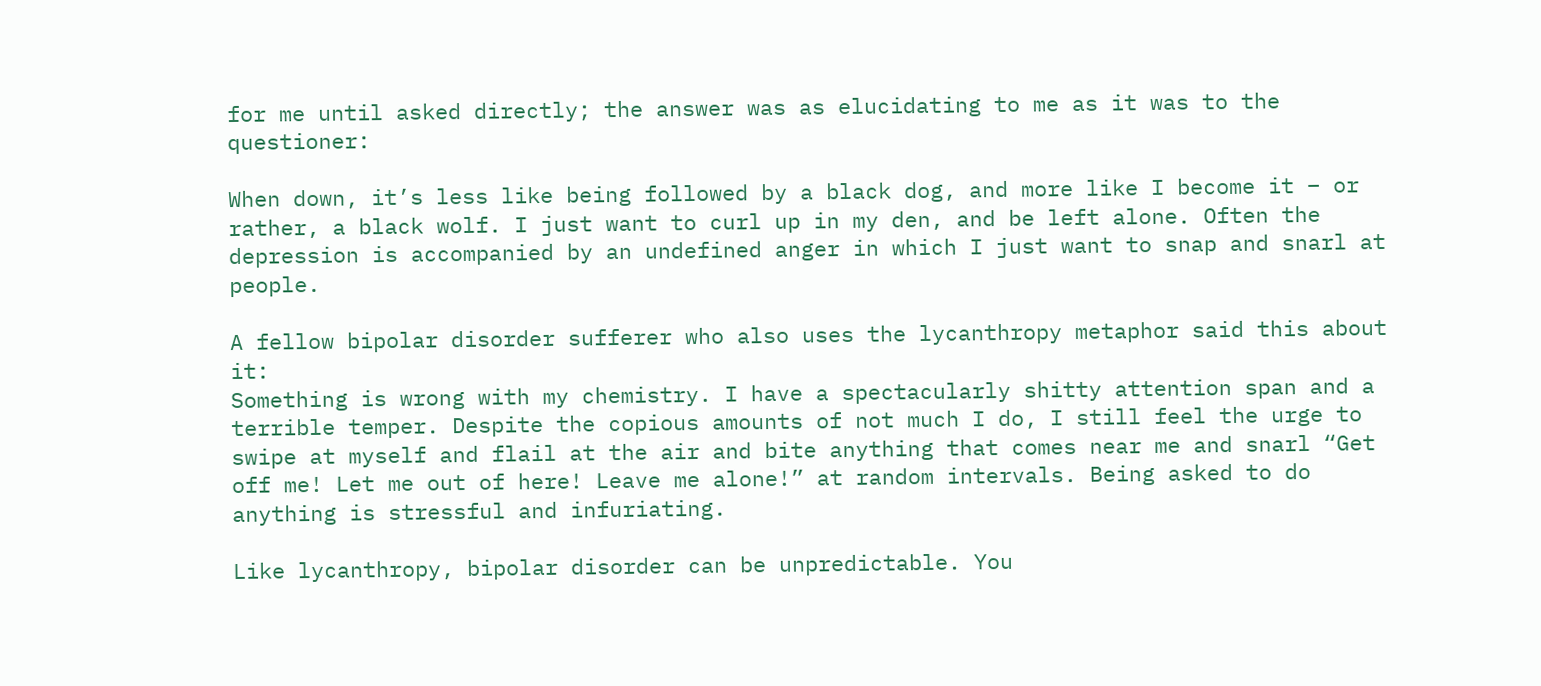for me until asked directly; the answer was as elucidating to me as it was to the questioner:

When down, it’s less like being followed by a black dog, and more like I become it – or rather, a black wolf. I just want to curl up in my den, and be left alone. Often the depression is accompanied by an undefined anger in which I just want to snap and snarl at people.

A fellow bipolar disorder sufferer who also uses the lycanthropy metaphor said this about it:
Something is wrong with my chemistry. I have a spectacularly shitty attention span and a terrible temper. Despite the copious amounts of not much I do, I still feel the urge to swipe at myself and flail at the air and bite anything that comes near me and snarl “Get off me! Let me out of here! Leave me alone!” at random intervals. Being asked to do anything is stressful and infuriating.

Like lycanthropy, bipolar disorder can be unpredictable. You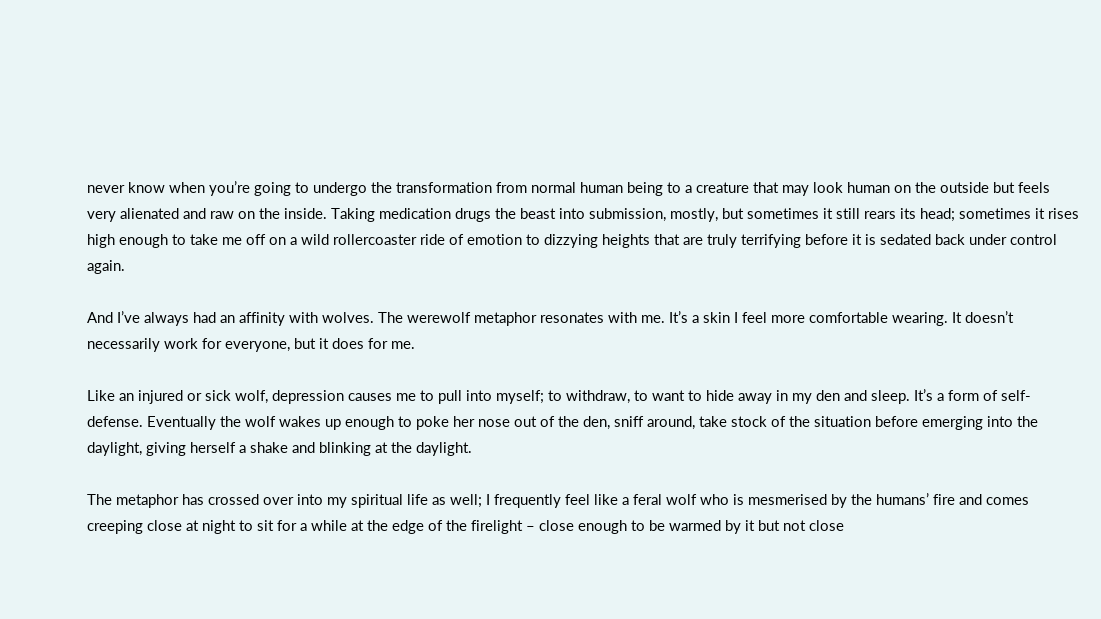never know when you’re going to undergo the transformation from normal human being to a creature that may look human on the outside but feels very alienated and raw on the inside. Taking medication drugs the beast into submission, mostly, but sometimes it still rears its head; sometimes it rises high enough to take me off on a wild rollercoaster ride of emotion to dizzying heights that are truly terrifying before it is sedated back under control again.

And I’ve always had an affinity with wolves. The werewolf metaphor resonates with me. It’s a skin I feel more comfortable wearing. It doesn’t necessarily work for everyone, but it does for me.

Like an injured or sick wolf, depression causes me to pull into myself; to withdraw, to want to hide away in my den and sleep. It’s a form of self-defense. Eventually the wolf wakes up enough to poke her nose out of the den, sniff around, take stock of the situation before emerging into the daylight, giving herself a shake and blinking at the daylight.

The metaphor has crossed over into my spiritual life as well; I frequently feel like a feral wolf who is mesmerised by the humans’ fire and comes creeping close at night to sit for a while at the edge of the firelight – close enough to be warmed by it but not close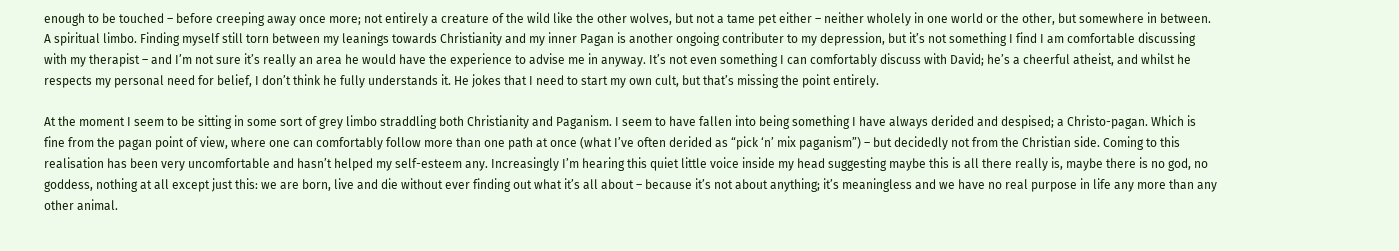enough to be touched – before creeping away once more; not entirely a creature of the wild like the other wolves, but not a tame pet either – neither wholely in one world or the other, but somewhere in between. A spiritual limbo. Finding myself still torn between my leanings towards Christianity and my inner Pagan is another ongoing contributer to my depression, but it’s not something I find I am comfortable discussing with my therapist – and I’m not sure it’s really an area he would have the experience to advise me in anyway. It’s not even something I can comfortably discuss with David; he’s a cheerful atheist, and whilst he respects my personal need for belief, I don’t think he fully understands it. He jokes that I need to start my own cult, but that’s missing the point entirely.

At the moment I seem to be sitting in some sort of grey limbo straddling both Christianity and Paganism. I seem to have fallen into being something I have always derided and despised; a Christo-pagan. Which is fine from the pagan point of view, where one can comfortably follow more than one path at once (what I’ve often derided as “pick ‘n’ mix paganism”) – but decidedly not from the Christian side. Coming to this realisation has been very uncomfortable and hasn’t helped my self-esteem any. Increasingly I’m hearing this quiet little voice inside my head suggesting maybe this is all there really is, maybe there is no god, no goddess, nothing at all except just this: we are born, live and die without ever finding out what it’s all about – because it’s not about anything; it’s meaningless and we have no real purpose in life any more than any other animal.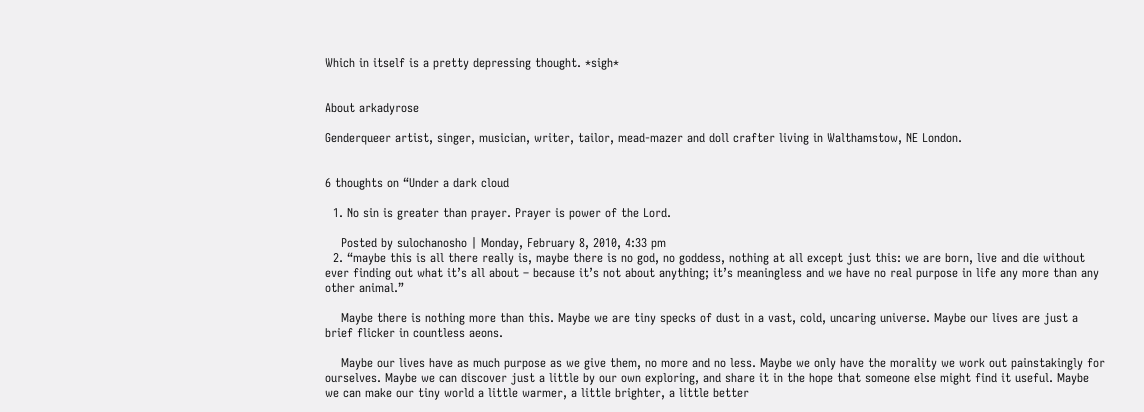Which in itself is a pretty depressing thought. *sigh*


About arkadyrose

Genderqueer artist, singer, musician, writer, tailor, mead-mazer and doll crafter living in Walthamstow, NE London.


6 thoughts on “Under a dark cloud

  1. No sin is greater than prayer. Prayer is power of the Lord.

    Posted by sulochanosho | Monday, February 8, 2010, 4:33 pm
  2. “maybe this is all there really is, maybe there is no god, no goddess, nothing at all except just this: we are born, live and die without ever finding out what it’s all about – because it’s not about anything; it’s meaningless and we have no real purpose in life any more than any other animal.”

    Maybe there is nothing more than this. Maybe we are tiny specks of dust in a vast, cold, uncaring universe. Maybe our lives are just a brief flicker in countless aeons.

    Maybe our lives have as much purpose as we give them, no more and no less. Maybe we only have the morality we work out painstakingly for ourselves. Maybe we can discover just a little by our own exploring, and share it in the hope that someone else might find it useful. Maybe we can make our tiny world a little warmer, a little brighter, a little better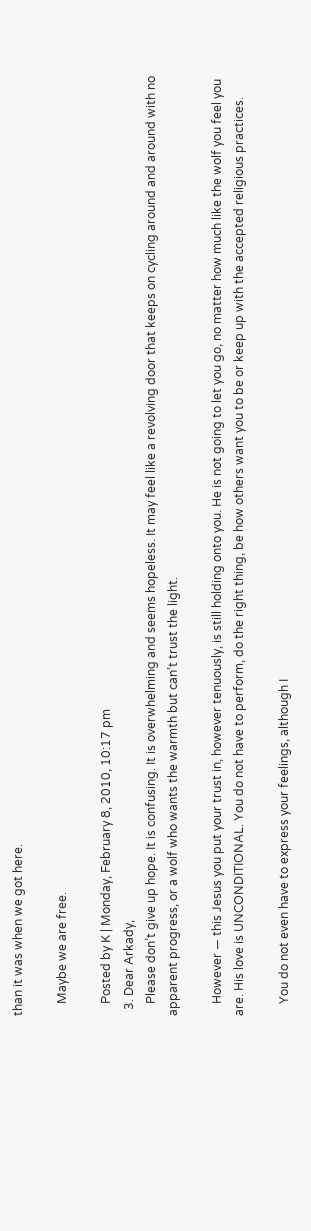than it was when we got here.

    Maybe we are free.

    Posted by K | Monday, February 8, 2010, 10:17 pm
  3. Dear Arkady,
    Please don’t give up hope. It is confusing. It is overwhelming and seems hopeless. It may feel like a revolving door that keeps on cycling around and around with no apparent progress, or a wolf who wants the warmth but can’t trust the light.

    However — this Jesus you put your trust in, however tenuously, is still holding onto you. He is not going to let you go, no matter how much like the wolf you feel you are. His love is UNCONDITIONAL. You do not have to perform, do the right thing, be how others want you to be or keep up with the accepted religious practices.

    You do not even have to express your feelings, although I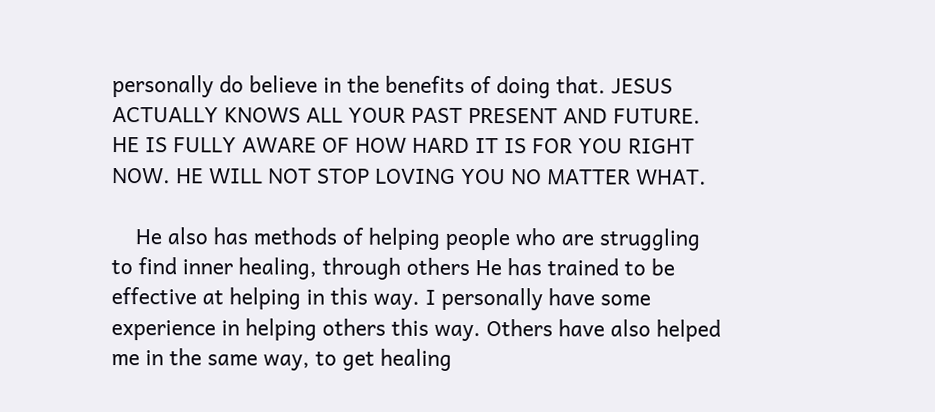personally do believe in the benefits of doing that. JESUS ACTUALLY KNOWS ALL YOUR PAST PRESENT AND FUTURE. HE IS FULLY AWARE OF HOW HARD IT IS FOR YOU RIGHT NOW. HE WILL NOT STOP LOVING YOU NO MATTER WHAT.

    He also has methods of helping people who are struggling to find inner healing, through others He has trained to be effective at helping in this way. I personally have some experience in helping others this way. Others have also helped me in the same way, to get healing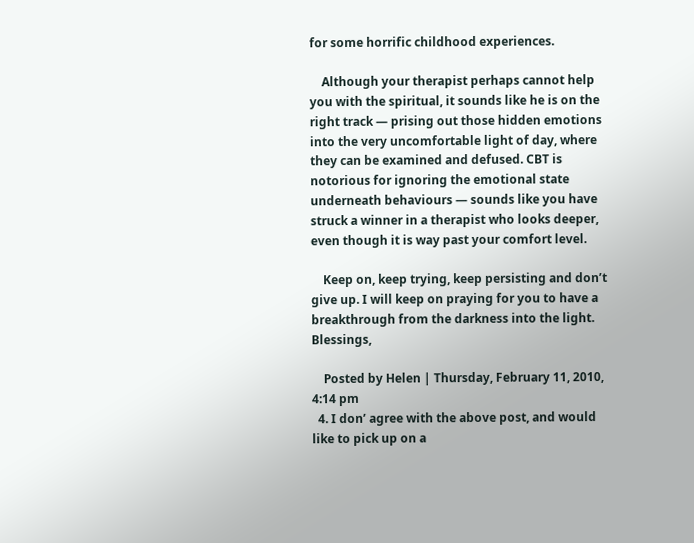for some horrific childhood experiences.

    Although your therapist perhaps cannot help you with the spiritual, it sounds like he is on the right track — prising out those hidden emotions into the very uncomfortable light of day, where they can be examined and defused. CBT is notorious for ignoring the emotional state underneath behaviours — sounds like you have struck a winner in a therapist who looks deeper, even though it is way past your comfort level.

    Keep on, keep trying, keep persisting and don’t give up. I will keep on praying for you to have a breakthrough from the darkness into the light. Blessings,

    Posted by Helen | Thursday, February 11, 2010, 4:14 pm
  4. I don’ agree with the above post, and would like to pick up on a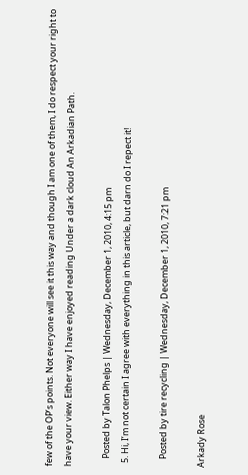few of the OP’s points. Not everyone will see it this way and though I am one of them, I do respect your right to have your view. Either way I have enjoyed reading Under a dark cloud An Arkadian Path.

    Posted by Talon Phelps | Wednesday, December 1, 2010, 4:15 pm
  5. Hi, I’m not certain I agree with everything in this article, but darn do I repect it!

    Posted by tire recycling | Wednesday, December 1, 2010, 7:21 pm

Arkady Rose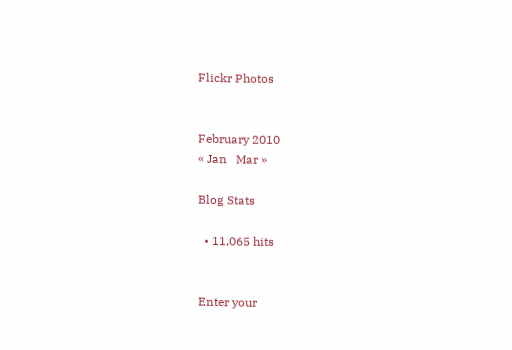Flickr Photos


February 2010
« Jan   Mar »

Blog Stats

  • 11,065 hits


Enter your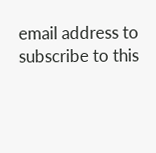email address to subscribe to this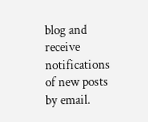blog and receive notifications of new posts by email.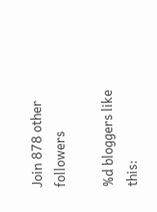Join 878 other followers

%d bloggers like this: